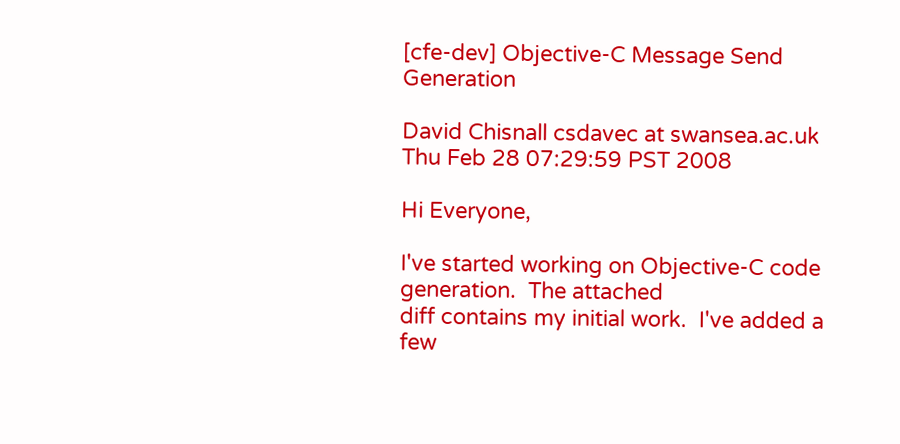[cfe-dev] Objective-C Message Send Generation

David Chisnall csdavec at swansea.ac.uk
Thu Feb 28 07:29:59 PST 2008

Hi Everyone,

I've started working on Objective-C code generation.  The attached
diff contains my initial work.  I've added a few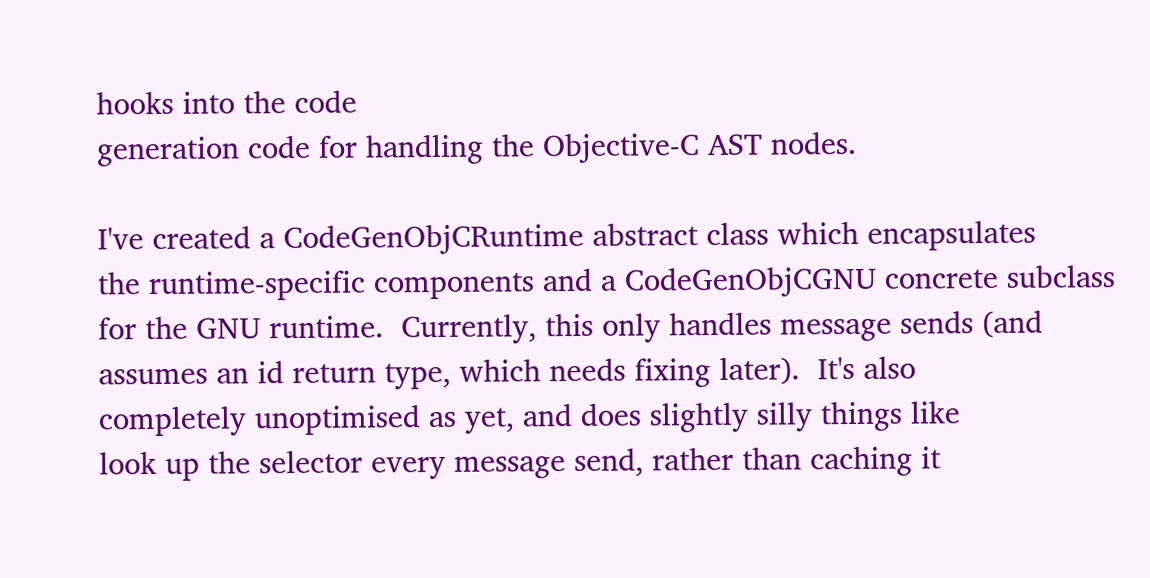hooks into the code
generation code for handling the Objective-C AST nodes.

I've created a CodeGenObjCRuntime abstract class which encapsulates
the runtime-specific components and a CodeGenObjCGNU concrete subclass
for the GNU runtime.  Currently, this only handles message sends (and
assumes an id return type, which needs fixing later).  It's also
completely unoptimised as yet, and does slightly silly things like
look up the selector every message send, rather than caching it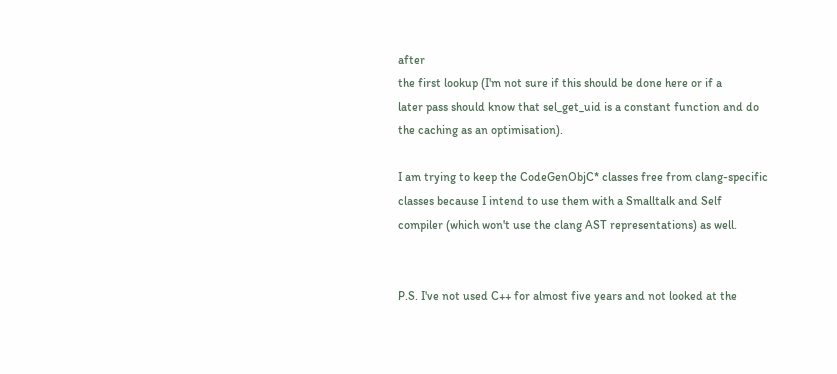after
the first lookup (I'm not sure if this should be done here or if a
later pass should know that sel_get_uid is a constant function and do
the caching as an optimisation).

I am trying to keep the CodeGenObjC* classes free from clang-specific
classes because I intend to use them with a Smalltalk and Self
compiler (which won't use the clang AST representations) as well.


P.S. I've not used C++ for almost five years and not looked at the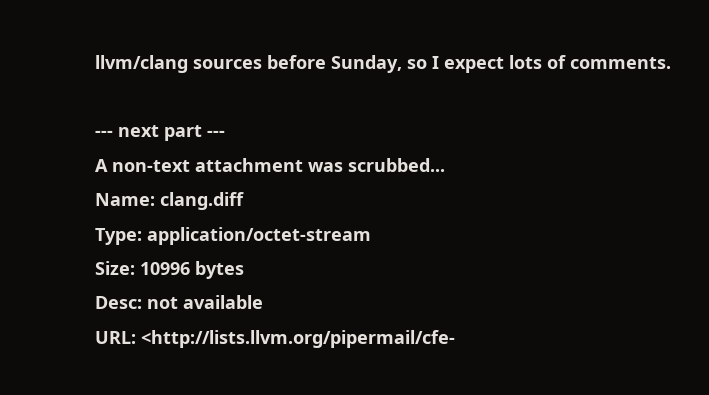llvm/clang sources before Sunday, so I expect lots of comments.

--- next part ---
A non-text attachment was scrubbed...
Name: clang.diff
Type: application/octet-stream
Size: 10996 bytes
Desc: not available
URL: <http://lists.llvm.org/pipermail/cfe-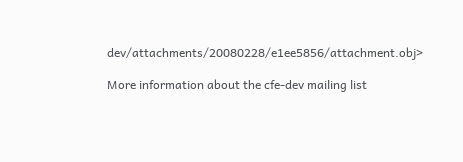dev/attachments/20080228/e1ee5856/attachment.obj>

More information about the cfe-dev mailing list